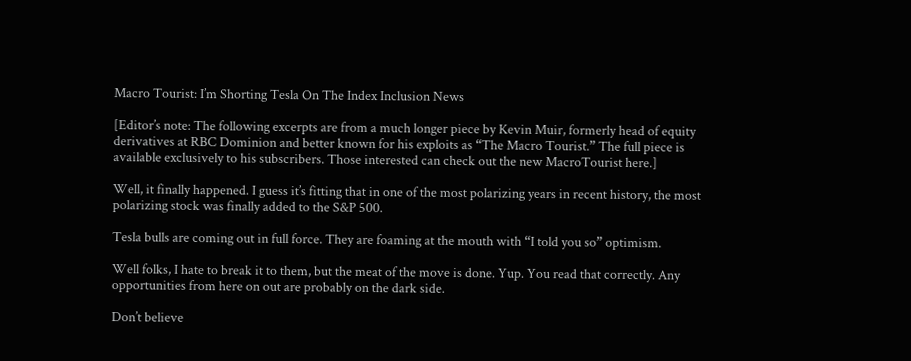Macro Tourist: I’m Shorting Tesla On The Index Inclusion News

[Editor’s note: The following excerpts are from a much longer piece by Kevin Muir, formerly head of equity derivatives at RBC Dominion and better known for his exploits as “The Macro Tourist.” The full piece is available exclusively to his subscribers. Those interested can check out the new MacroTourist here.]

Well, it finally happened. I guess it’s fitting that in one of the most polarizing years in recent history, the most polarizing stock was finally added to the S&P 500.

Tesla bulls are coming out in full force. They are foaming at the mouth with “I told you so” optimism.

Well folks, I hate to break it to them, but the meat of the move is done. Yup. You read that correctly. Any opportunities from here on out are probably on the dark side.

Don’t believe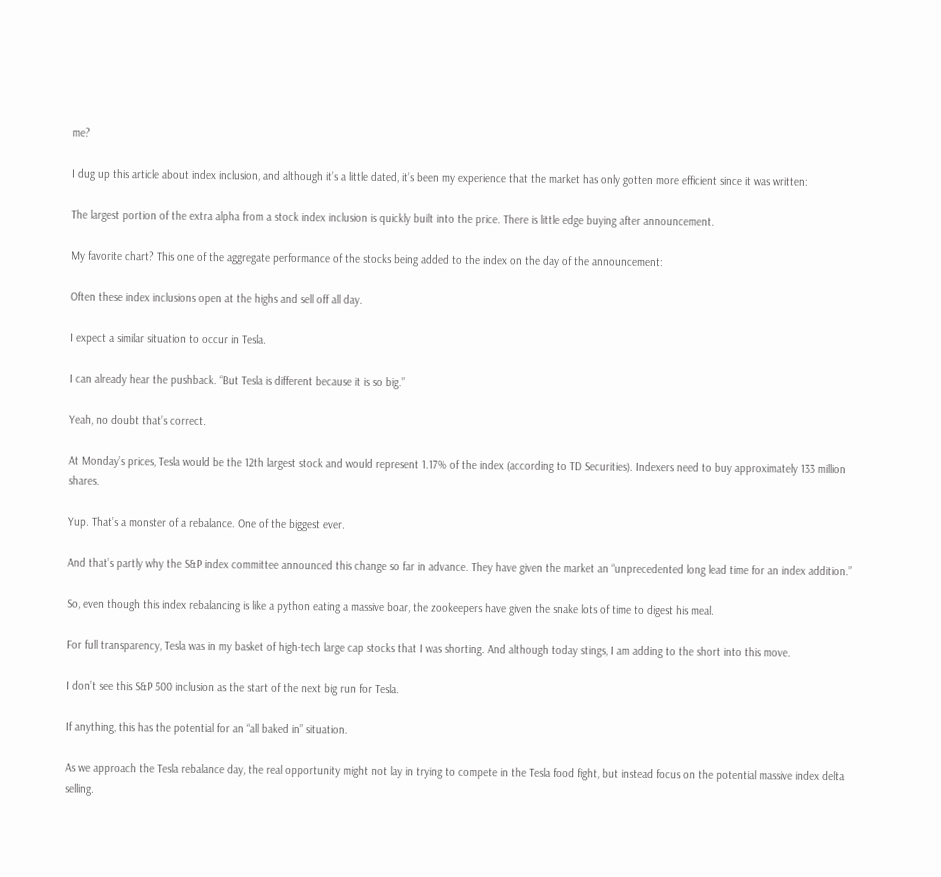me?

I dug up this article about index inclusion, and although it’s a little dated, it’s been my experience that the market has only gotten more efficient since it was written:

The largest portion of the extra alpha from a stock index inclusion is quickly built into the price. There is little edge buying after announcement.

My favorite chart? This one of the aggregate performance of the stocks being added to the index on the day of the announcement:

Often these index inclusions open at the highs and sell off all day.

I expect a similar situation to occur in Tesla.

I can already hear the pushback. “But Tesla is different because it is so big.”

Yeah, no doubt that’s correct.

At Monday’s prices, Tesla would be the 12th largest stock and would represent 1.17% of the index (according to TD Securities). Indexers need to buy approximately 133 million shares.

Yup. That’s a monster of a rebalance. One of the biggest ever.

And that’s partly why the S&P index committee announced this change so far in advance. They have given the market an “unprecedented long lead time for an index addition.”

So, even though this index rebalancing is like a python eating a massive boar, the zookeepers have given the snake lots of time to digest his meal.

For full transparency, Tesla was in my basket of high-tech large cap stocks that I was shorting. And although today stings, I am adding to the short into this move.

I don’t see this S&P 500 inclusion as the start of the next big run for Tesla.

If anything, this has the potential for an “all baked in” situation.

As we approach the Tesla rebalance day, the real opportunity might not lay in trying to compete in the Tesla food fight, but instead focus on the potential massive index delta selling.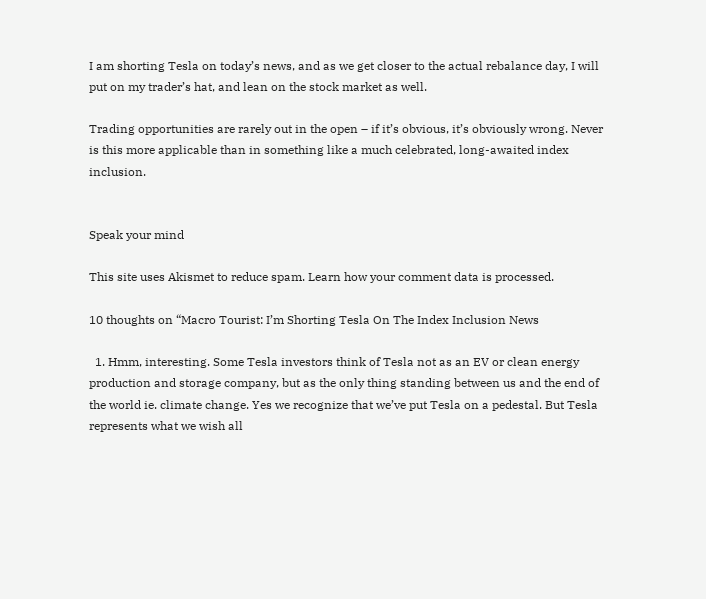I am shorting Tesla on today’s news, and as we get closer to the actual rebalance day, I will put on my trader’s hat, and lean on the stock market as well.

Trading opportunities are rarely out in the open – if it’s obvious, it’s obviously wrong. Never is this more applicable than in something like a much celebrated, long-awaited index inclusion.


Speak your mind

This site uses Akismet to reduce spam. Learn how your comment data is processed.

10 thoughts on “Macro Tourist: I’m Shorting Tesla On The Index Inclusion News

  1. Hmm, interesting. Some Tesla investors think of Tesla not as an EV or clean energy production and storage company, but as the only thing standing between us and the end of the world ie. climate change. Yes we recognize that we’ve put Tesla on a pedestal. But Tesla represents what we wish all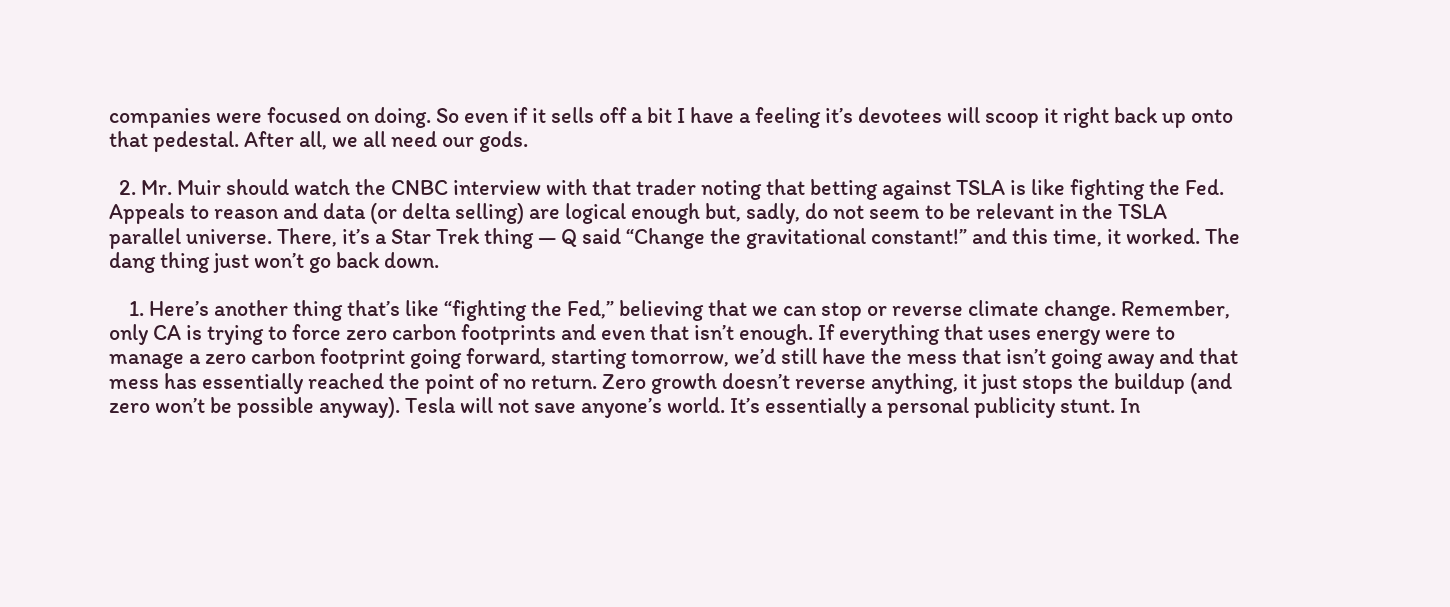companies were focused on doing. So even if it sells off a bit I have a feeling it’s devotees will scoop it right back up onto that pedestal. After all, we all need our gods.

  2. Mr. Muir should watch the CNBC interview with that trader noting that betting against TSLA is like fighting the Fed. Appeals to reason and data (or delta selling) are logical enough but, sadly, do not seem to be relevant in the TSLA parallel universe. There, it’s a Star Trek thing — Q said “Change the gravitational constant!” and this time, it worked. The dang thing just won’t go back down.

    1. Here’s another thing that’s like “fighting the Fed,” believing that we can stop or reverse climate change. Remember, only CA is trying to force zero carbon footprints and even that isn’t enough. If everything that uses energy were to manage a zero carbon footprint going forward, starting tomorrow, we’d still have the mess that isn’t going away and that mess has essentially reached the point of no return. Zero growth doesn’t reverse anything, it just stops the buildup (and zero won’t be possible anyway). Tesla will not save anyone’s world. It’s essentially a personal publicity stunt. In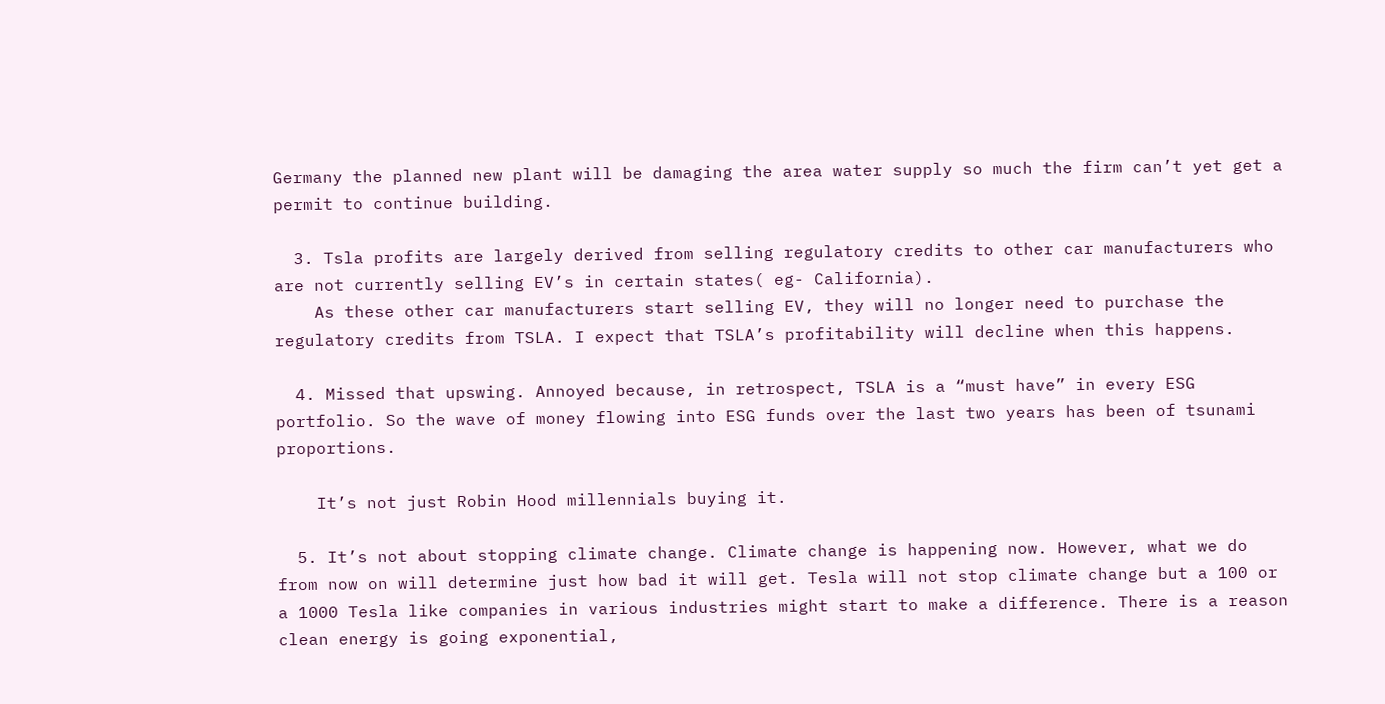Germany the planned new plant will be damaging the area water supply so much the firm can’t yet get a permit to continue building.

  3. Tsla profits are largely derived from selling regulatory credits to other car manufacturers who are not currently selling EV’s in certain states( eg- California).
    As these other car manufacturers start selling EV, they will no longer need to purchase the regulatory credits from TSLA. I expect that TSLA’s profitability will decline when this happens.

  4. Missed that upswing. Annoyed because, in retrospect, TSLA is a “must have” in every ESG portfolio. So the wave of money flowing into ESG funds over the last two years has been of tsunami proportions.

    It’s not just Robin Hood millennials buying it.

  5. It’s not about stopping climate change. Climate change is happening now. However, what we do from now on will determine just how bad it will get. Tesla will not stop climate change but a 100 or a 1000 Tesla like companies in various industries might start to make a difference. There is a reason clean energy is going exponential,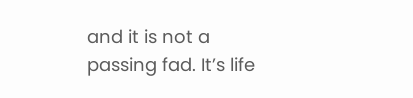and it is not a passing fad. It’s life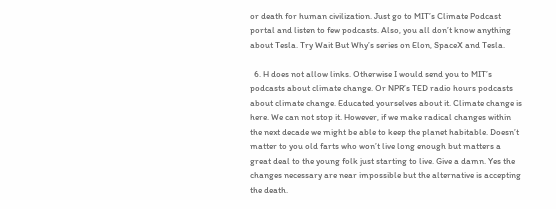or death for human civilization. Just go to MIT’s Climate Podcast portal and listen to few podcasts. Also, you all don’t know anything about Tesla. Try Wait But Why’s series on Elon, SpaceX and Tesla.

  6. H does not allow links. Otherwise I would send you to MIT’s podcasts about climate change. Or NPR’s TED radio hours podcasts about climate change. Educated yourselves about it. Climate change is here. We can not stop it. However, if we make radical changes within the next decade we might be able to keep the planet habitable. Doesn’t matter to you old farts who won’t live long enough but matters a great deal to the young folk just starting to live. Give a damn. Yes the changes necessary are near impossible but the alternative is accepting the death.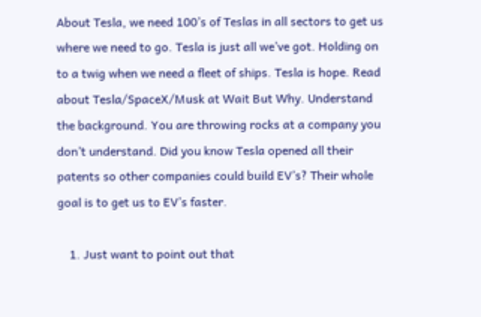About Tesla, we need 100’s of Teslas in all sectors to get us where we need to go. Tesla is just all we’ve got. Holding on to a twig when we need a fleet of ships. Tesla is hope. Read about Tesla/SpaceX/Musk at Wait But Why. Understand the background. You are throwing rocks at a company you don’t understand. Did you know Tesla opened all their patents so other companies could build EV’s? Their whole goal is to get us to EV’s faster.

    1. Just want to point out that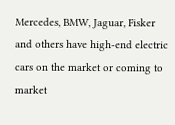Mercedes, BMW, Jaguar, Fisker and others have high-end electric cars on the market or coming to market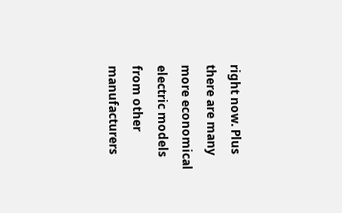right now. Plus there are many more economical electric models from other manufacturers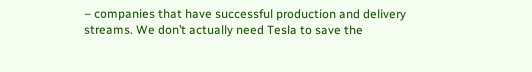– companies that have successful production and delivery streams. We don’t actually need Tesla to save the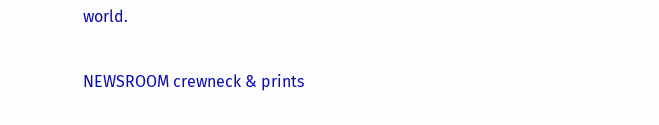world.

NEWSROOM crewneck & prints